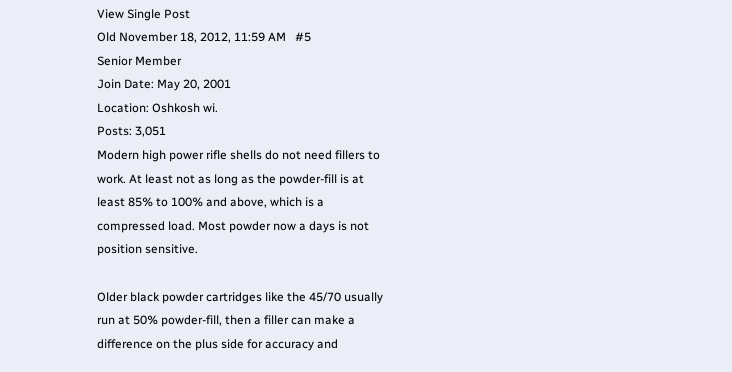View Single Post
Old November 18, 2012, 11:59 AM   #5
Senior Member
Join Date: May 20, 2001
Location: Oshkosh wi.
Posts: 3,051
Modern high power rifle shells do not need fillers to work. At least not as long as the powder-fill is at least 85% to 100% and above, which is a compressed load. Most powder now a days is not position sensitive.

Older black powder cartridges like the 45/70 usually run at 50% powder-fill, then a filler can make a difference on the plus side for accuracy and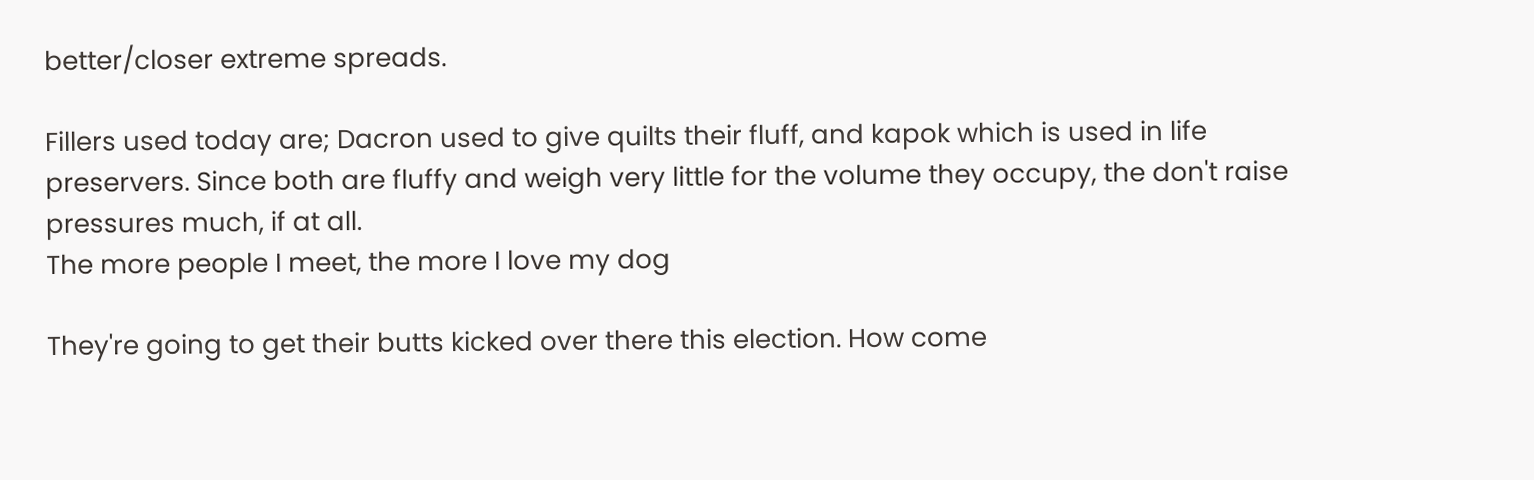better/closer extreme spreads.

Fillers used today are; Dacron used to give quilts their fluff, and kapok which is used in life preservers. Since both are fluffy and weigh very little for the volume they occupy, the don't raise pressures much, if at all.
The more people I meet, the more I love my dog

They're going to get their butts kicked over there this election. How come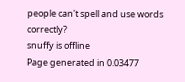people can't spell and use words correctly?
snuffy is offline
Page generated in 0.03477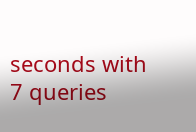seconds with 7 queries